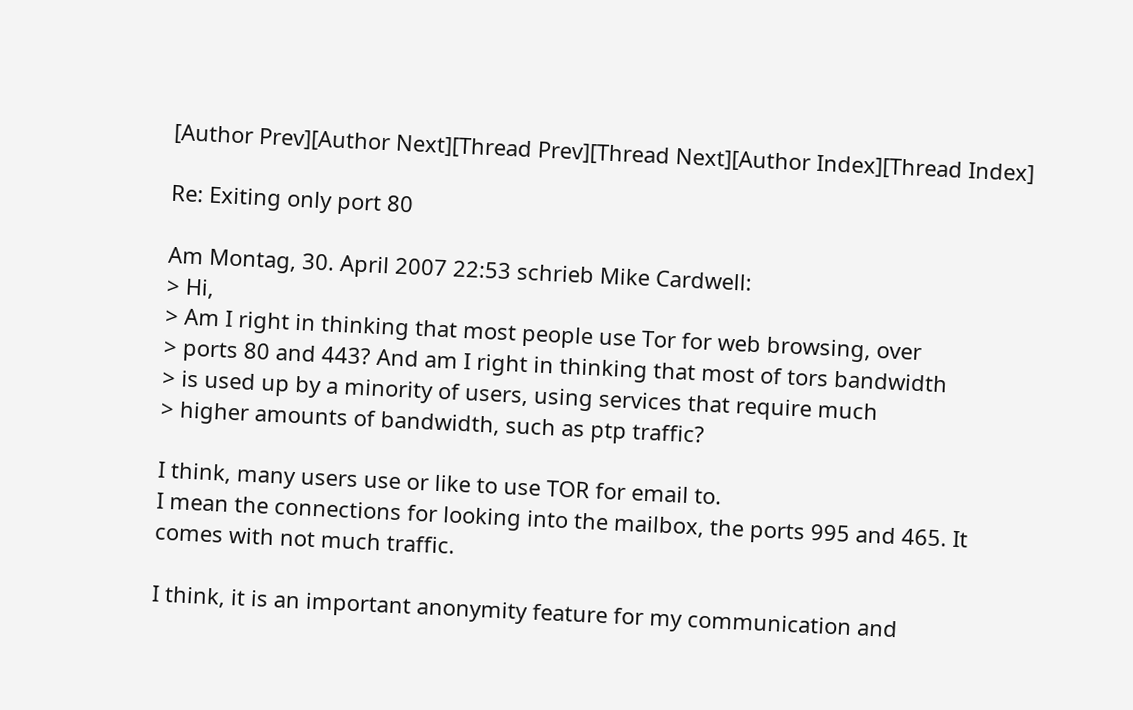[Author Prev][Author Next][Thread Prev][Thread Next][Author Index][Thread Index]

Re: Exiting only port 80

Am Montag, 30. April 2007 22:53 schrieb Mike Cardwell:
> Hi,
> Am I right in thinking that most people use Tor for web browsing, over
> ports 80 and 443? And am I right in thinking that most of tors bandwidth
> is used up by a minority of users, using services that require much
> higher amounts of bandwidth, such as ptp traffic?

I think, many users use or like to use TOR for email to.
I mean the connections for looking into the mailbox, the ports 995 and 465. It
comes with not much traffic.

I think, it is an important anonymity feature for my communication and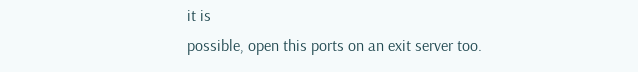it is
possible, open this ports on an exit server too.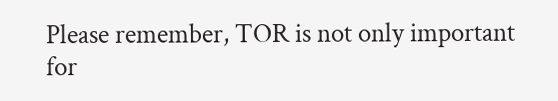Please remember, TOR is not only important for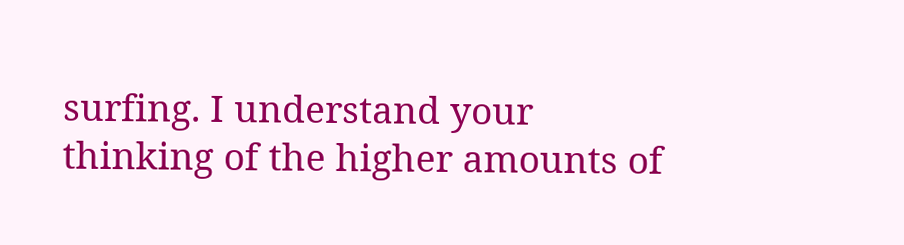surfing. I understand your
thinking of the higher amounts of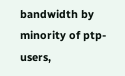bandwidth by minority of ptp-users,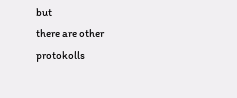but
there are other protokolls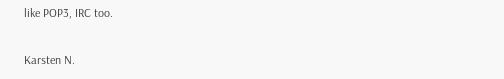like POP3, IRC too.

Karsten N.